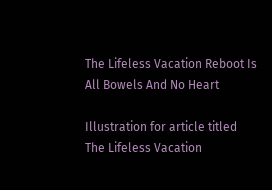The Lifeless Vacation Reboot Is All Bowels And No Heart

Illustration for article titled The Lifeless Vacation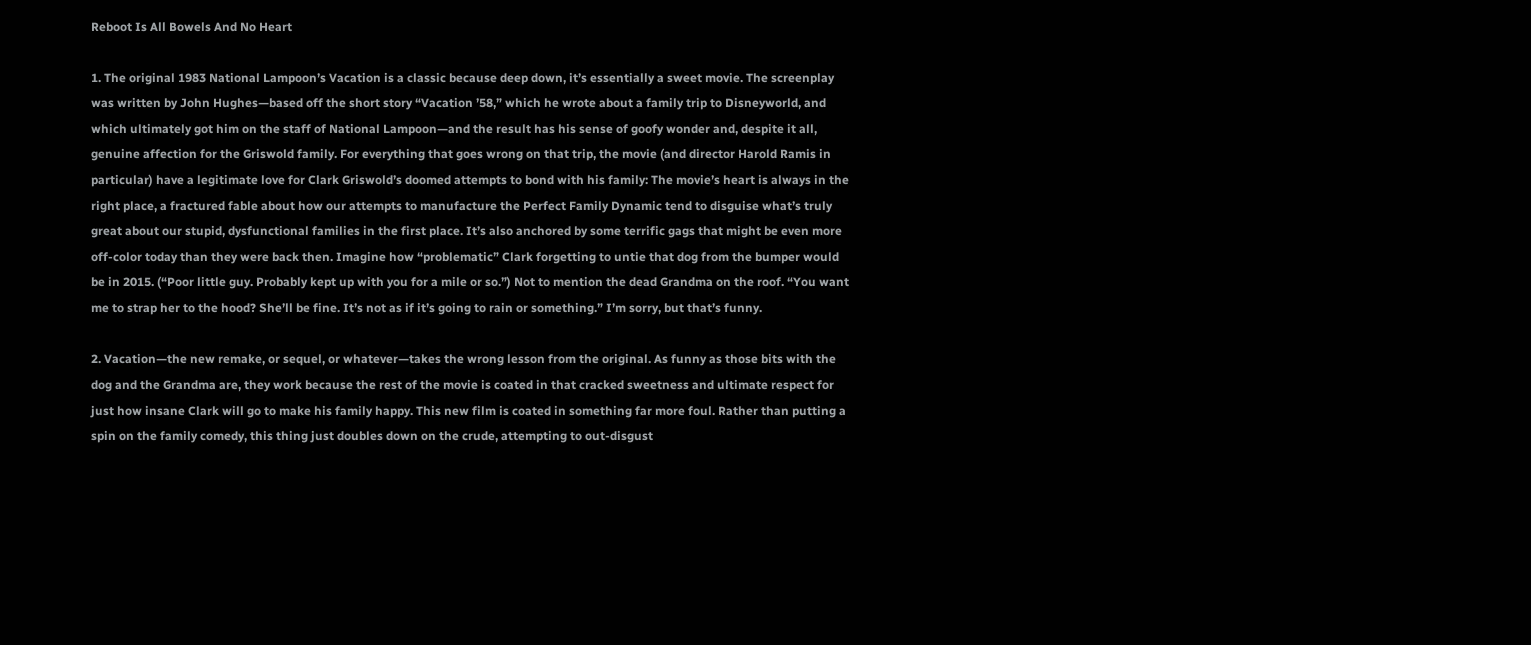Reboot Is All Bowels And No Heart

1. The original 1983 National Lampoon’s Vacation is a classic because deep down, it’s essentially a sweet movie. The screenplay was written by John Hughes—based off the short story “Vacation ’58,” which he wrote about a family trip to Disneyworld, and which ultimately got him on the staff of National Lampoon—and the result has his sense of goofy wonder and, despite it all, genuine affection for the Griswold family. For everything that goes wrong on that trip, the movie (and director Harold Ramis in particular) have a legitimate love for Clark Griswold’s doomed attempts to bond with his family: The movie’s heart is always in the right place, a fractured fable about how our attempts to manufacture the Perfect Family Dynamic tend to disguise what’s truly great about our stupid, dysfunctional families in the first place. It’s also anchored by some terrific gags that might be even more off-color today than they were back then. Imagine how “problematic” Clark forgetting to untie that dog from the bumper would be in 2015. (“Poor little guy. Probably kept up with you for a mile or so.”) Not to mention the dead Grandma on the roof. “You want me to strap her to the hood? She’ll be fine. It’s not as if it’s going to rain or something.” I’m sorry, but that’s funny.

2. Vacation—the new remake, or sequel, or whatever—takes the wrong lesson from the original. As funny as those bits with the dog and the Grandma are, they work because the rest of the movie is coated in that cracked sweetness and ultimate respect for just how insane Clark will go to make his family happy. This new film is coated in something far more foul. Rather than putting a spin on the family comedy, this thing just doubles down on the crude, attempting to out-disgust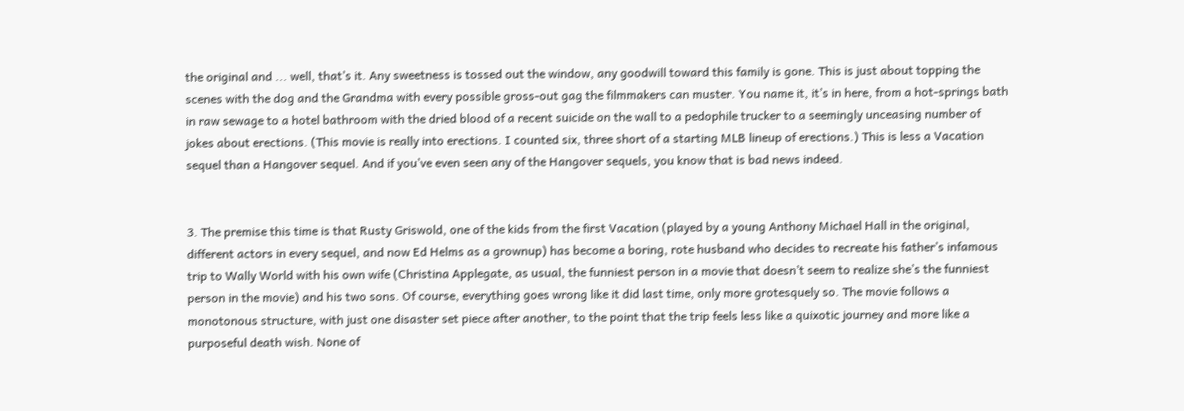the original and ... well, that’s it. Any sweetness is tossed out the window, any goodwill toward this family is gone. This is just about topping the scenes with the dog and the Grandma with every possible gross-out gag the filmmakers can muster. You name it, it’s in here, from a hot-springs bath in raw sewage to a hotel bathroom with the dried blood of a recent suicide on the wall to a pedophile trucker to a seemingly unceasing number of jokes about erections. (This movie is really into erections. I counted six, three short of a starting MLB lineup of erections.) This is less a Vacation sequel than a Hangover sequel. And if you’ve even seen any of the Hangover sequels, you know that is bad news indeed.


3. The premise this time is that Rusty Griswold, one of the kids from the first Vacation (played by a young Anthony Michael Hall in the original, different actors in every sequel, and now Ed Helms as a grownup) has become a boring, rote husband who decides to recreate his father’s infamous trip to Wally World with his own wife (Christina Applegate, as usual, the funniest person in a movie that doesn’t seem to realize she’s the funniest person in the movie) and his two sons. Of course, everything goes wrong like it did last time, only more grotesquely so. The movie follows a monotonous structure, with just one disaster set piece after another, to the point that the trip feels less like a quixotic journey and more like a purposeful death wish. None of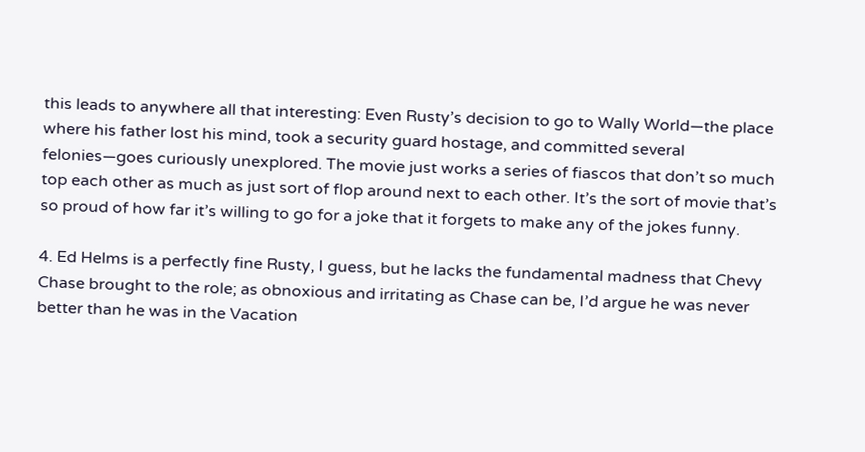this leads to anywhere all that interesting: Even Rusty’s decision to go to Wally World—the place where his father lost his mind, took a security guard hostage, and committed several felonies—goes curiously unexplored. The movie just works a series of fiascos that don’t so much top each other as much as just sort of flop around next to each other. It’s the sort of movie that’s so proud of how far it’s willing to go for a joke that it forgets to make any of the jokes funny.

4. Ed Helms is a perfectly fine Rusty, I guess, but he lacks the fundamental madness that Chevy Chase brought to the role; as obnoxious and irritating as Chase can be, I’d argue he was never better than he was in the Vacation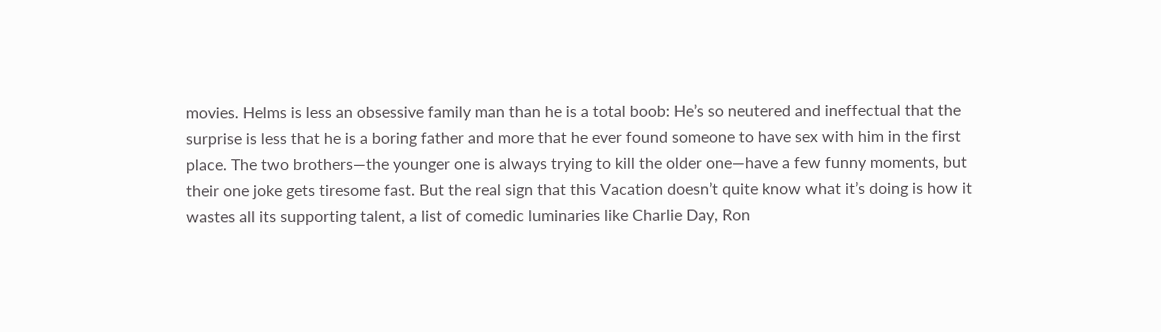movies. Helms is less an obsessive family man than he is a total boob: He’s so neutered and ineffectual that the surprise is less that he is a boring father and more that he ever found someone to have sex with him in the first place. The two brothers—the younger one is always trying to kill the older one—have a few funny moments, but their one joke gets tiresome fast. But the real sign that this Vacation doesn’t quite know what it’s doing is how it wastes all its supporting talent, a list of comedic luminaries like Charlie Day, Ron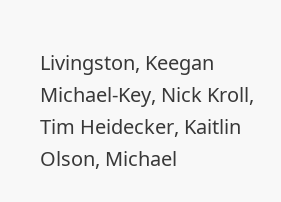Livingston, Keegan Michael-Key, Nick Kroll, Tim Heidecker, Kaitlin Olson, Michael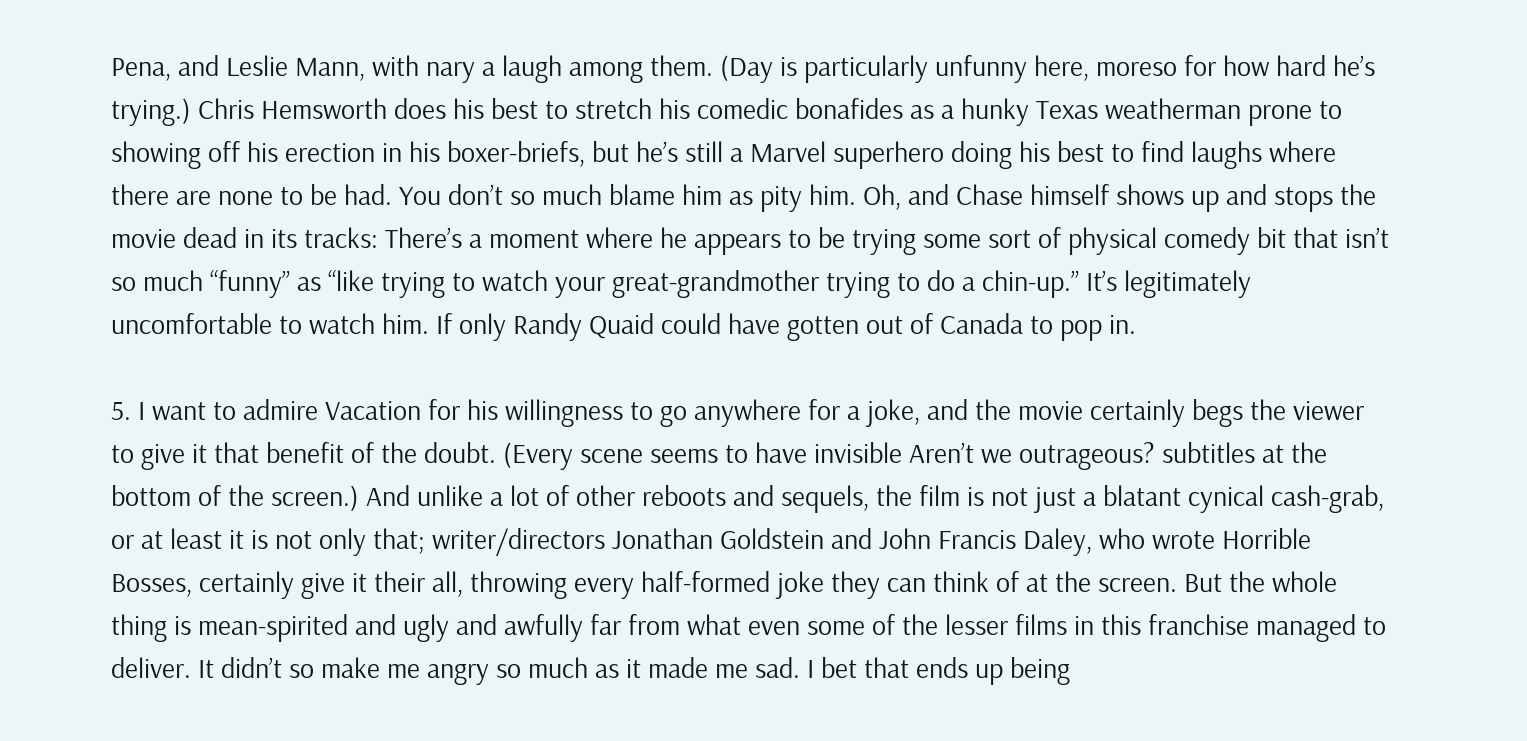Pena, and Leslie Mann, with nary a laugh among them. (Day is particularly unfunny here, moreso for how hard he’s trying.) Chris Hemsworth does his best to stretch his comedic bonafides as a hunky Texas weatherman prone to showing off his erection in his boxer-briefs, but he’s still a Marvel superhero doing his best to find laughs where there are none to be had. You don’t so much blame him as pity him. Oh, and Chase himself shows up and stops the movie dead in its tracks: There’s a moment where he appears to be trying some sort of physical comedy bit that isn’t so much “funny” as “like trying to watch your great-grandmother trying to do a chin-up.” It’s legitimately uncomfortable to watch him. If only Randy Quaid could have gotten out of Canada to pop in.

5. I want to admire Vacation for his willingness to go anywhere for a joke, and the movie certainly begs the viewer to give it that benefit of the doubt. (Every scene seems to have invisible Aren’t we outrageous? subtitles at the bottom of the screen.) And unlike a lot of other reboots and sequels, the film is not just a blatant cynical cash-grab, or at least it is not only that; writer/directors Jonathan Goldstein and John Francis Daley, who wrote Horrible Bosses, certainly give it their all, throwing every half-formed joke they can think of at the screen. But the whole thing is mean-spirited and ugly and awfully far from what even some of the lesser films in this franchise managed to deliver. It didn’t so make me angry so much as it made me sad. I bet that ends up being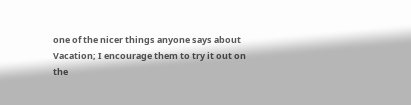one of the nicer things anyone says about Vacation; I encourage them to try it out on the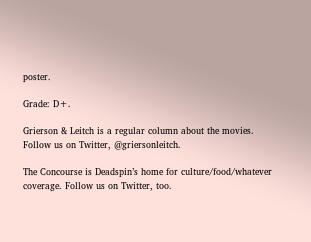poster.

Grade: D+.

Grierson & Leitch is a regular column about the movies. Follow us on Twitter, @griersonleitch.

The Concourse is Deadspin’s home for culture/food/whatever coverage. Follow us on Twitter, too.